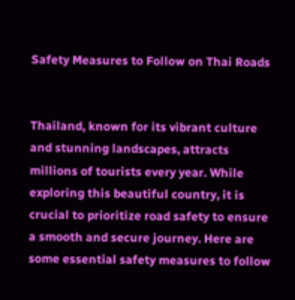Safety Measures to Follow on Thai Roads


Thailand, known for its vibrant culture and stunning landscapes, attracts millions of tourists every year. While exploring this beautiful country, it is crucial to prioritize road safety to ensure a smooth and secure journey. Here are some essential safety measures to follow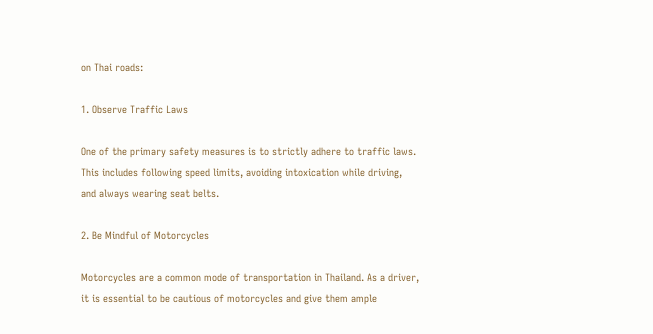on Thai roads:

1. Observe Traffic Laws

One of the primary safety measures is to strictly adhere to traffic laws. This includes following speed limits, avoiding intoxication while driving, and always wearing seat belts.

2. Be Mindful of Motorcycles

Motorcycles are a common mode of transportation in Thailand. As a driver, it is essential to be cautious of motorcycles and give them ample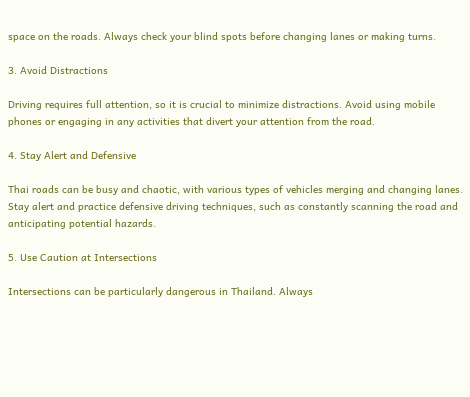space on the roads. Always check your blind spots before changing lanes or making turns.

3. Avoid Distractions

Driving requires full attention, so it is crucial to minimize distractions. Avoid using mobile phones or engaging in any activities that divert your attention from the road.

4. Stay Alert and Defensive

Thai roads can be busy and chaotic, with various types of vehicles merging and changing lanes. Stay alert and practice defensive driving techniques, such as constantly scanning the road and anticipating potential hazards.

5. Use Caution at Intersections

Intersections can be particularly dangerous in Thailand. Always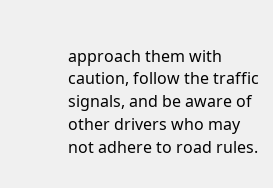approach them with caution, follow the traffic signals, and be aware of other drivers who may not adhere to road rules.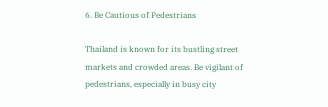6. Be Cautious of Pedestrians

Thailand is known for its bustling street markets and crowded areas. Be vigilant of pedestrians, especially in busy city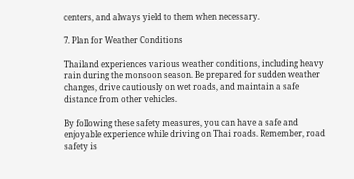centers, and always yield to them when necessary.

7. Plan for Weather Conditions

Thailand experiences various weather conditions, including heavy rain during the monsoon season. Be prepared for sudden weather changes, drive cautiously on wet roads, and maintain a safe distance from other vehicles.

By following these safety measures, you can have a safe and enjoyable experience while driving on Thai roads. Remember, road safety is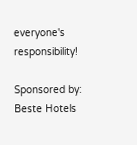everyone's responsibility!

Sponsored by: Beste Hotels